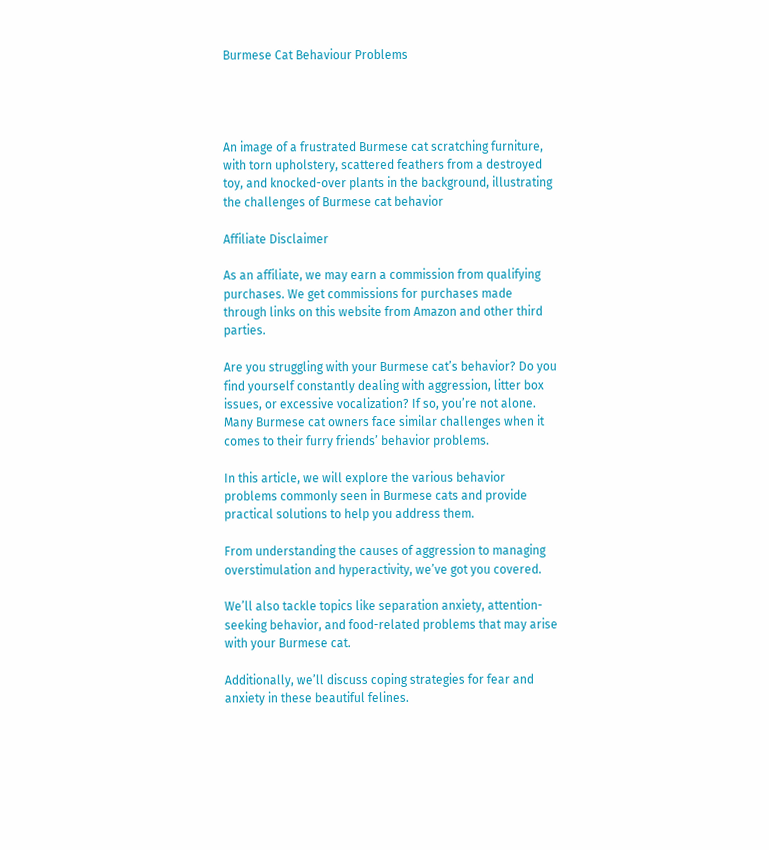Burmese Cat Behaviour Problems




An image of a frustrated Burmese cat scratching furniture, with torn upholstery, scattered feathers from a destroyed toy, and knocked-over plants in the background, illustrating the challenges of Burmese cat behavior

Affiliate Disclaimer

As an affiliate, we may earn a commission from qualifying purchases. We get commissions for purchases made through links on this website from Amazon and other third parties.

Are you struggling with your Burmese cat’s behavior? Do you find yourself constantly dealing with aggression, litter box issues, or excessive vocalization? If so, you’re not alone. Many Burmese cat owners face similar challenges when it comes to their furry friends’ behavior problems.

In this article, we will explore the various behavior problems commonly seen in Burmese cats and provide practical solutions to help you address them.

From understanding the causes of aggression to managing overstimulation and hyperactivity, we’ve got you covered.

We’ll also tackle topics like separation anxiety, attention-seeking behavior, and food-related problems that may arise with your Burmese cat.

Additionally, we’ll discuss coping strategies for fear and anxiety in these beautiful felines.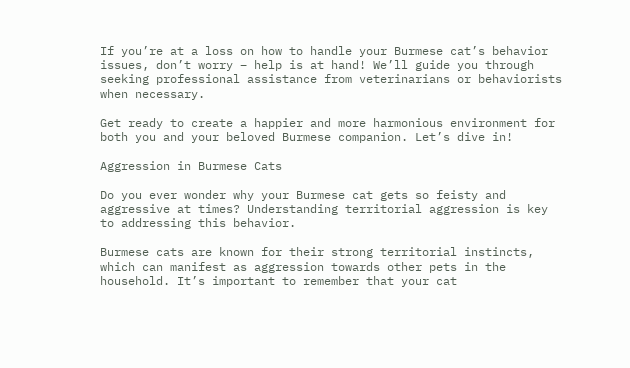If you’re at a loss on how to handle your Burmese cat’s behavior issues, don’t worry – help is at hand! We’ll guide you through seeking professional assistance from veterinarians or behaviorists when necessary.

Get ready to create a happier and more harmonious environment for both you and your beloved Burmese companion. Let’s dive in!

Aggression in Burmese Cats

Do you ever wonder why your Burmese cat gets so feisty and aggressive at times? Understanding territorial aggression is key to addressing this behavior.

Burmese cats are known for their strong territorial instincts, which can manifest as aggression towards other pets in the household. It’s important to remember that your cat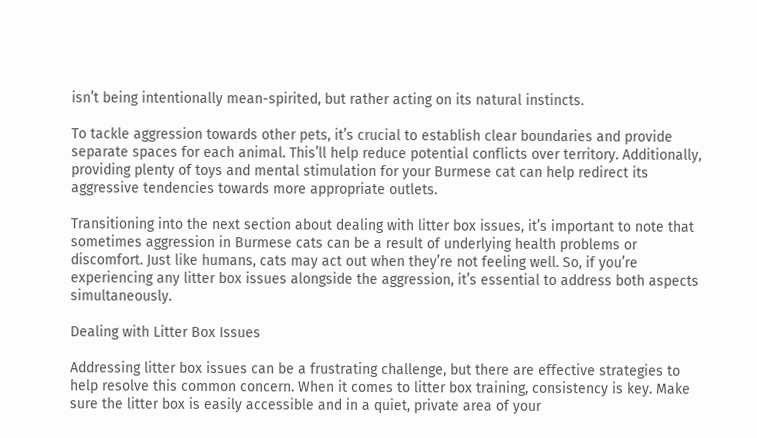isn’t being intentionally mean-spirited, but rather acting on its natural instincts.

To tackle aggression towards other pets, it’s crucial to establish clear boundaries and provide separate spaces for each animal. This’ll help reduce potential conflicts over territory. Additionally, providing plenty of toys and mental stimulation for your Burmese cat can help redirect its aggressive tendencies towards more appropriate outlets.

Transitioning into the next section about dealing with litter box issues, it’s important to note that sometimes aggression in Burmese cats can be a result of underlying health problems or discomfort. Just like humans, cats may act out when they’re not feeling well. So, if you’re experiencing any litter box issues alongside the aggression, it’s essential to address both aspects simultaneously.

Dealing with Litter Box Issues

Addressing litter box issues can be a frustrating challenge, but there are effective strategies to help resolve this common concern. When it comes to litter box training, consistency is key. Make sure the litter box is easily accessible and in a quiet, private area of your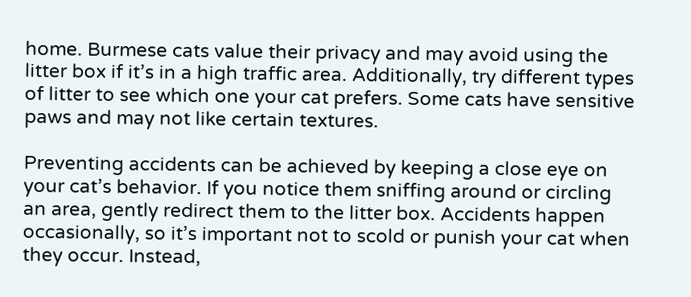home. Burmese cats value their privacy and may avoid using the litter box if it’s in a high traffic area. Additionally, try different types of litter to see which one your cat prefers. Some cats have sensitive paws and may not like certain textures.

Preventing accidents can be achieved by keeping a close eye on your cat’s behavior. If you notice them sniffing around or circling an area, gently redirect them to the litter box. Accidents happen occasionally, so it’s important not to scold or punish your cat when they occur. Instead,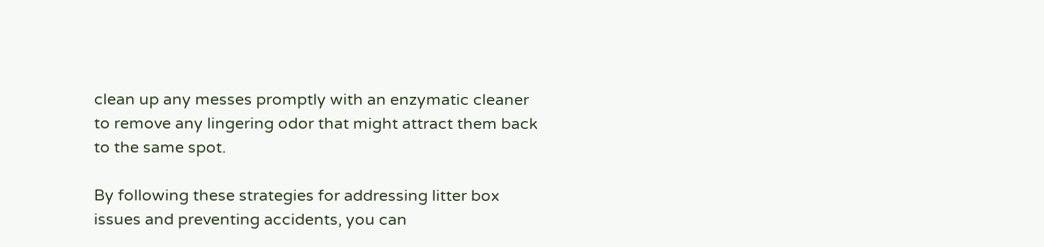clean up any messes promptly with an enzymatic cleaner to remove any lingering odor that might attract them back to the same spot.

By following these strategies for addressing litter box issues and preventing accidents, you can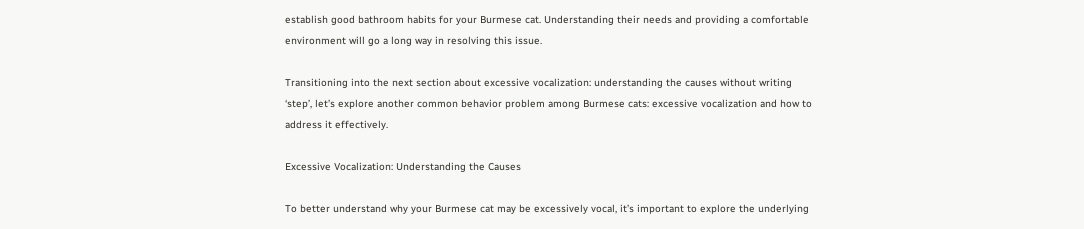establish good bathroom habits for your Burmese cat. Understanding their needs and providing a comfortable environment will go a long way in resolving this issue.

Transitioning into the next section about excessive vocalization: understanding the causes without writing ‘step’, let’s explore another common behavior problem among Burmese cats: excessive vocalization and how to address it effectively.

Excessive Vocalization: Understanding the Causes

To better understand why your Burmese cat may be excessively vocal, it’s important to explore the underlying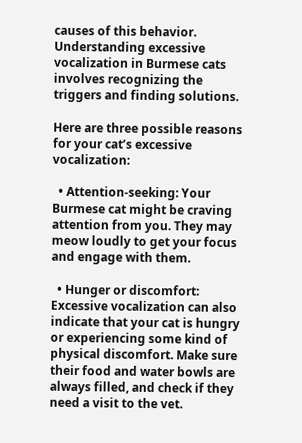causes of this behavior. Understanding excessive vocalization in Burmese cats involves recognizing the triggers and finding solutions.

Here are three possible reasons for your cat’s excessive vocalization:

  • Attention-seeking: Your Burmese cat might be craving attention from you. They may meow loudly to get your focus and engage with them.

  • Hunger or discomfort: Excessive vocalization can also indicate that your cat is hungry or experiencing some kind of physical discomfort. Make sure their food and water bowls are always filled, and check if they need a visit to the vet.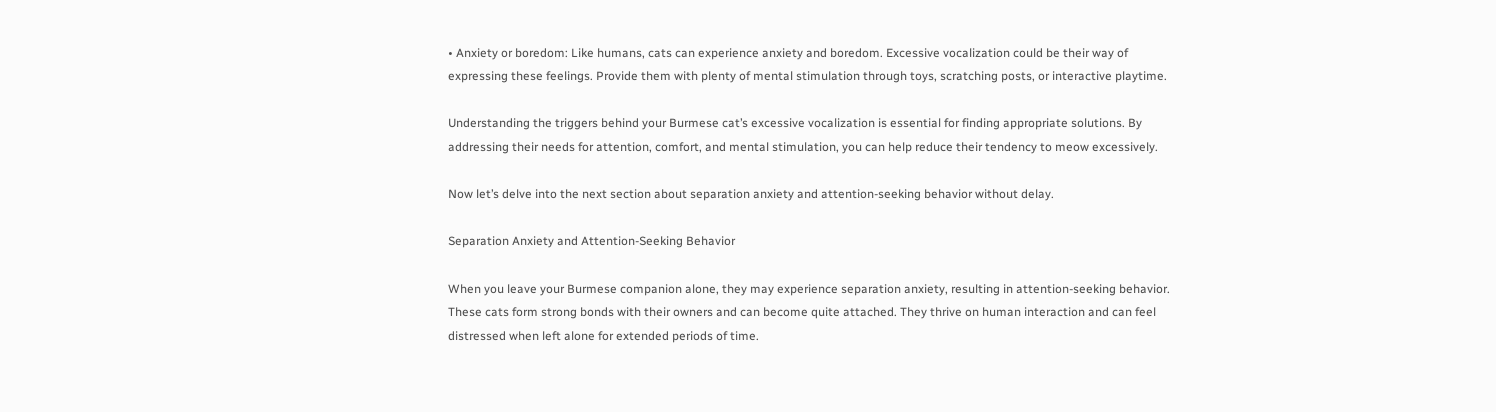• Anxiety or boredom: Like humans, cats can experience anxiety and boredom. Excessive vocalization could be their way of expressing these feelings. Provide them with plenty of mental stimulation through toys, scratching posts, or interactive playtime.

Understanding the triggers behind your Burmese cat’s excessive vocalization is essential for finding appropriate solutions. By addressing their needs for attention, comfort, and mental stimulation, you can help reduce their tendency to meow excessively.

Now let’s delve into the next section about separation anxiety and attention-seeking behavior without delay.

Separation Anxiety and Attention-Seeking Behavior

When you leave your Burmese companion alone, they may experience separation anxiety, resulting in attention-seeking behavior. These cats form strong bonds with their owners and can become quite attached. They thrive on human interaction and can feel distressed when left alone for extended periods of time.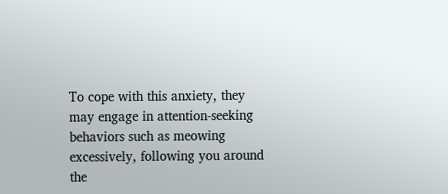To cope with this anxiety, they may engage in attention-seeking behaviors such as meowing excessively, following you around the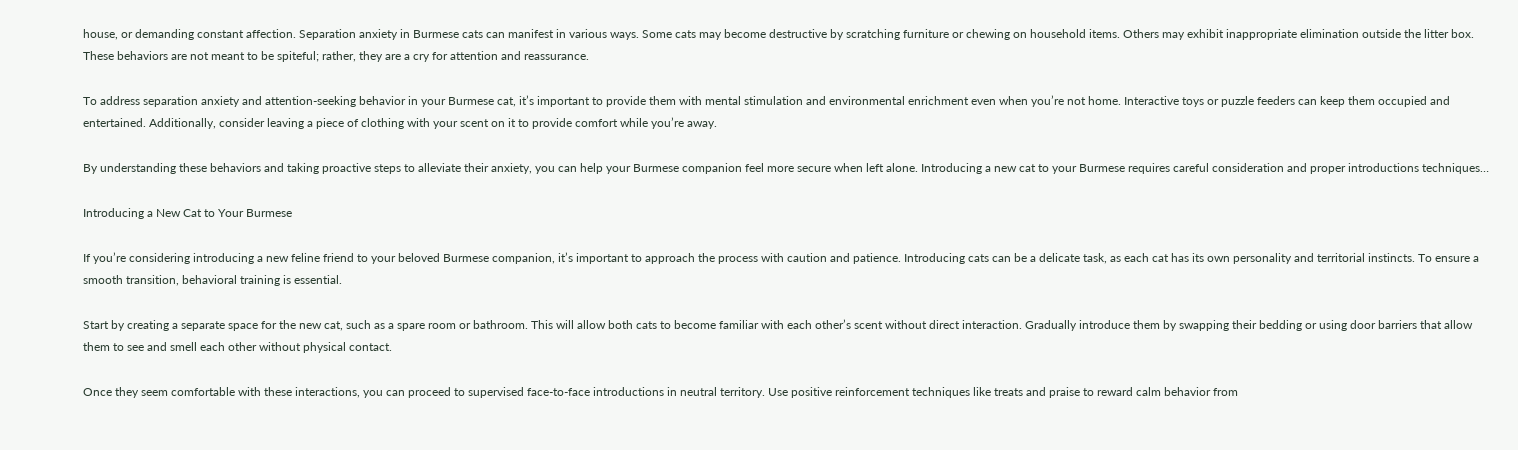house, or demanding constant affection. Separation anxiety in Burmese cats can manifest in various ways. Some cats may become destructive by scratching furniture or chewing on household items. Others may exhibit inappropriate elimination outside the litter box. These behaviors are not meant to be spiteful; rather, they are a cry for attention and reassurance.

To address separation anxiety and attention-seeking behavior in your Burmese cat, it’s important to provide them with mental stimulation and environmental enrichment even when you’re not home. Interactive toys or puzzle feeders can keep them occupied and entertained. Additionally, consider leaving a piece of clothing with your scent on it to provide comfort while you’re away.

By understanding these behaviors and taking proactive steps to alleviate their anxiety, you can help your Burmese companion feel more secure when left alone. Introducing a new cat to your Burmese requires careful consideration and proper introductions techniques…

Introducing a New Cat to Your Burmese

If you’re considering introducing a new feline friend to your beloved Burmese companion, it’s important to approach the process with caution and patience. Introducing cats can be a delicate task, as each cat has its own personality and territorial instincts. To ensure a smooth transition, behavioral training is essential.

Start by creating a separate space for the new cat, such as a spare room or bathroom. This will allow both cats to become familiar with each other’s scent without direct interaction. Gradually introduce them by swapping their bedding or using door barriers that allow them to see and smell each other without physical contact.

Once they seem comfortable with these interactions, you can proceed to supervised face-to-face introductions in neutral territory. Use positive reinforcement techniques like treats and praise to reward calm behavior from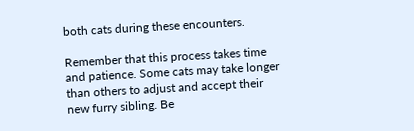both cats during these encounters.

Remember that this process takes time and patience. Some cats may take longer than others to adjust and accept their new furry sibling. Be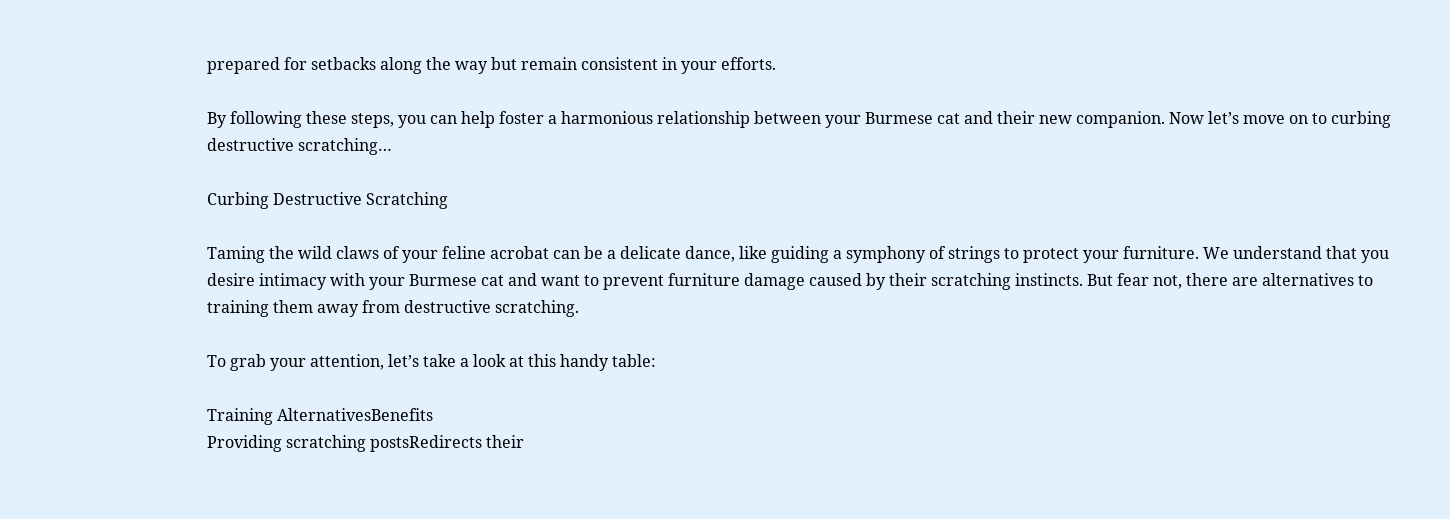prepared for setbacks along the way but remain consistent in your efforts.

By following these steps, you can help foster a harmonious relationship between your Burmese cat and their new companion. Now let’s move on to curbing destructive scratching…

Curbing Destructive Scratching

Taming the wild claws of your feline acrobat can be a delicate dance, like guiding a symphony of strings to protect your furniture. We understand that you desire intimacy with your Burmese cat and want to prevent furniture damage caused by their scratching instincts. But fear not, there are alternatives to training them away from destructive scratching.

To grab your attention, let’s take a look at this handy table:

Training AlternativesBenefits
Providing scratching postsRedirects their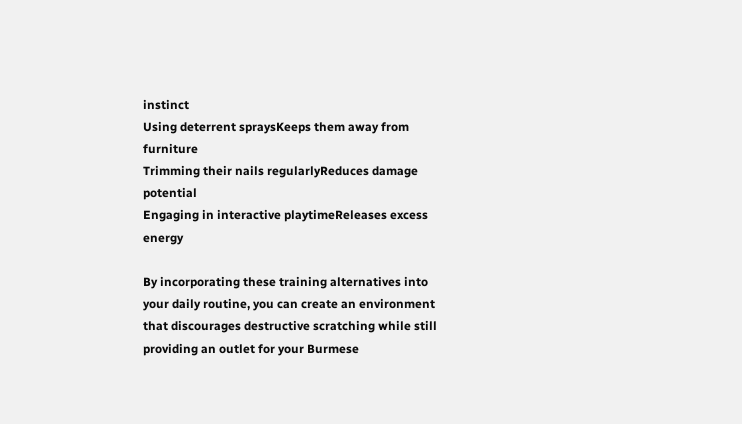instinct
Using deterrent spraysKeeps them away from furniture
Trimming their nails regularlyReduces damage potential
Engaging in interactive playtimeReleases excess energy

By incorporating these training alternatives into your daily routine, you can create an environment that discourages destructive scratching while still providing an outlet for your Burmese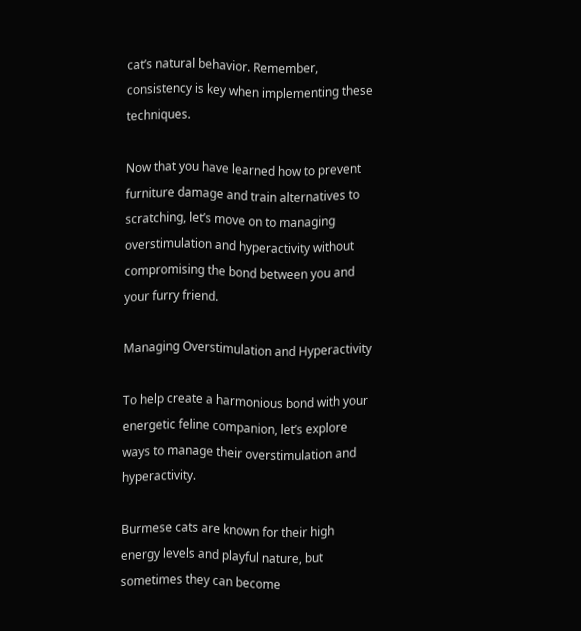cat’s natural behavior. Remember, consistency is key when implementing these techniques.

Now that you have learned how to prevent furniture damage and train alternatives to scratching, let’s move on to managing overstimulation and hyperactivity without compromising the bond between you and your furry friend.

Managing Overstimulation and Hyperactivity

To help create a harmonious bond with your energetic feline companion, let’s explore ways to manage their overstimulation and hyperactivity.

Burmese cats are known for their high energy levels and playful nature, but sometimes they can become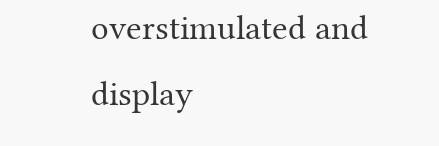overstimulated and display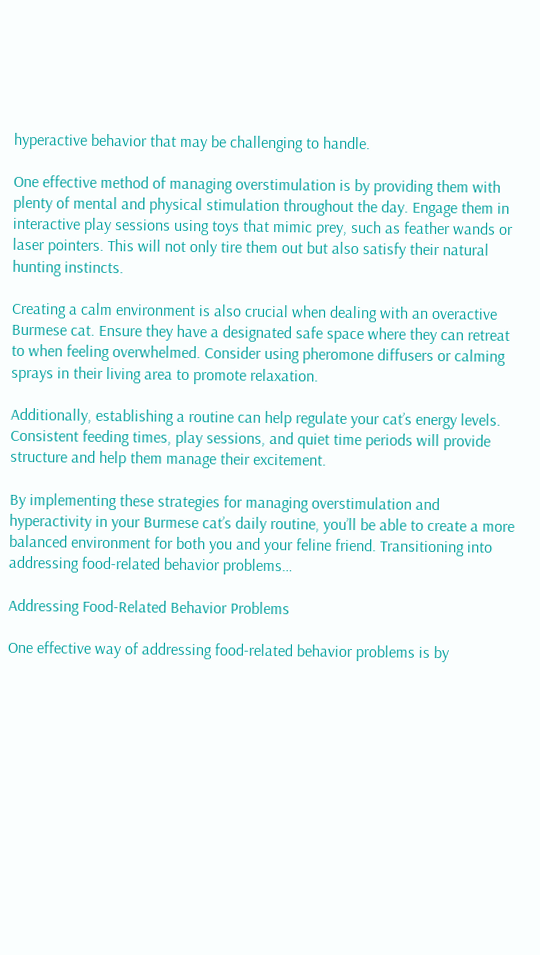hyperactive behavior that may be challenging to handle.

One effective method of managing overstimulation is by providing them with plenty of mental and physical stimulation throughout the day. Engage them in interactive play sessions using toys that mimic prey, such as feather wands or laser pointers. This will not only tire them out but also satisfy their natural hunting instincts.

Creating a calm environment is also crucial when dealing with an overactive Burmese cat. Ensure they have a designated safe space where they can retreat to when feeling overwhelmed. Consider using pheromone diffusers or calming sprays in their living area to promote relaxation.

Additionally, establishing a routine can help regulate your cat’s energy levels. Consistent feeding times, play sessions, and quiet time periods will provide structure and help them manage their excitement.

By implementing these strategies for managing overstimulation and hyperactivity in your Burmese cat’s daily routine, you’ll be able to create a more balanced environment for both you and your feline friend. Transitioning into addressing food-related behavior problems…

Addressing Food-Related Behavior Problems

One effective way of addressing food-related behavior problems is by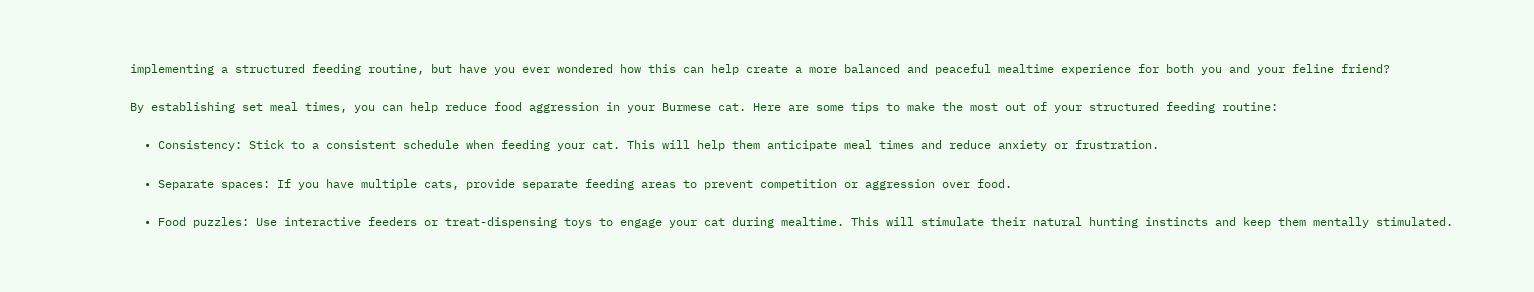implementing a structured feeding routine, but have you ever wondered how this can help create a more balanced and peaceful mealtime experience for both you and your feline friend?

By establishing set meal times, you can help reduce food aggression in your Burmese cat. Here are some tips to make the most out of your structured feeding routine:

  • Consistency: Stick to a consistent schedule when feeding your cat. This will help them anticipate meal times and reduce anxiety or frustration.

  • Separate spaces: If you have multiple cats, provide separate feeding areas to prevent competition or aggression over food.

  • Food puzzles: Use interactive feeders or treat-dispensing toys to engage your cat during mealtime. This will stimulate their natural hunting instincts and keep them mentally stimulated.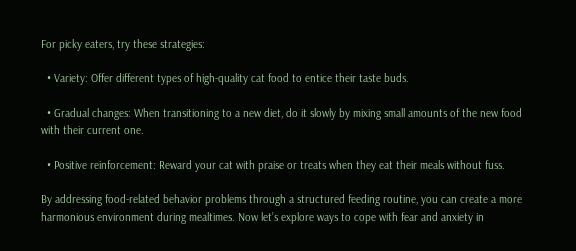For picky eaters, try these strategies:

  • Variety: Offer different types of high-quality cat food to entice their taste buds.

  • Gradual changes: When transitioning to a new diet, do it slowly by mixing small amounts of the new food with their current one.

  • Positive reinforcement: Reward your cat with praise or treats when they eat their meals without fuss.

By addressing food-related behavior problems through a structured feeding routine, you can create a more harmonious environment during mealtimes. Now let’s explore ways to cope with fear and anxiety in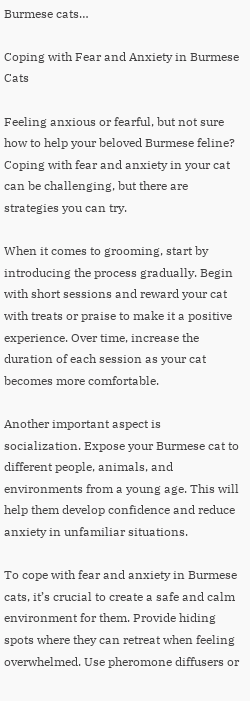Burmese cats…

Coping with Fear and Anxiety in Burmese Cats

Feeling anxious or fearful, but not sure how to help your beloved Burmese feline? Coping with fear and anxiety in your cat can be challenging, but there are strategies you can try.

When it comes to grooming, start by introducing the process gradually. Begin with short sessions and reward your cat with treats or praise to make it a positive experience. Over time, increase the duration of each session as your cat becomes more comfortable.

Another important aspect is socialization. Expose your Burmese cat to different people, animals, and environments from a young age. This will help them develop confidence and reduce anxiety in unfamiliar situations.

To cope with fear and anxiety in Burmese cats, it’s crucial to create a safe and calm environment for them. Provide hiding spots where they can retreat when feeling overwhelmed. Use pheromone diffusers or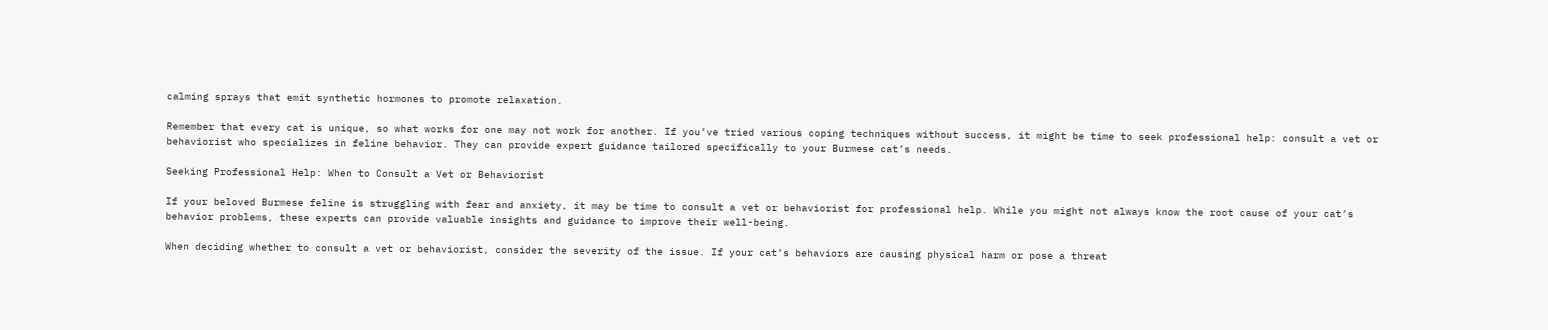calming sprays that emit synthetic hormones to promote relaxation.

Remember that every cat is unique, so what works for one may not work for another. If you’ve tried various coping techniques without success, it might be time to seek professional help: consult a vet or behaviorist who specializes in feline behavior. They can provide expert guidance tailored specifically to your Burmese cat’s needs.

Seeking Professional Help: When to Consult a Vet or Behaviorist

If your beloved Burmese feline is struggling with fear and anxiety, it may be time to consult a vet or behaviorist for professional help. While you might not always know the root cause of your cat’s behavior problems, these experts can provide valuable insights and guidance to improve their well-being.

When deciding whether to consult a vet or behaviorist, consider the severity of the issue. If your cat’s behaviors are causing physical harm or pose a threat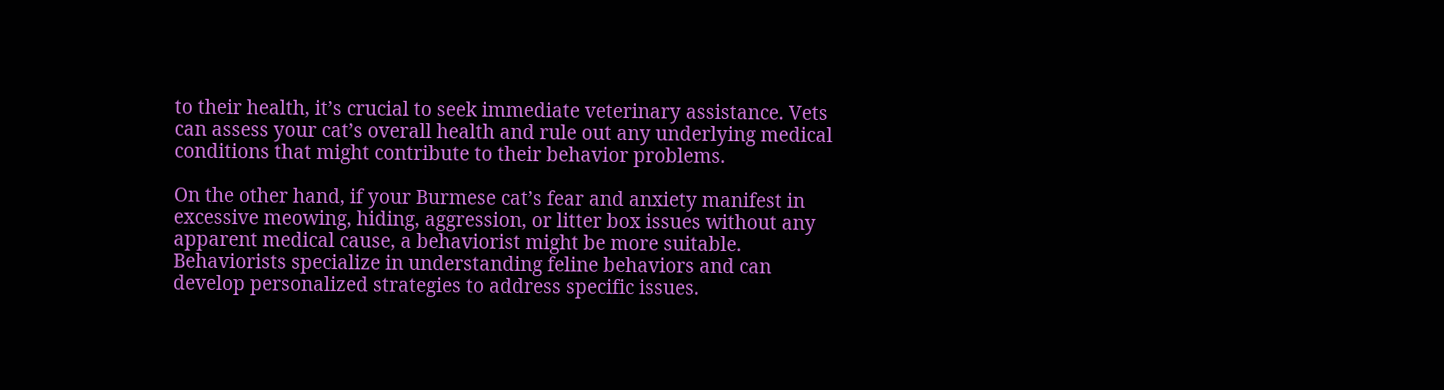to their health, it’s crucial to seek immediate veterinary assistance. Vets can assess your cat’s overall health and rule out any underlying medical conditions that might contribute to their behavior problems.

On the other hand, if your Burmese cat’s fear and anxiety manifest in excessive meowing, hiding, aggression, or litter box issues without any apparent medical cause, a behaviorist might be more suitable. Behaviorists specialize in understanding feline behaviors and can develop personalized strategies to address specific issues.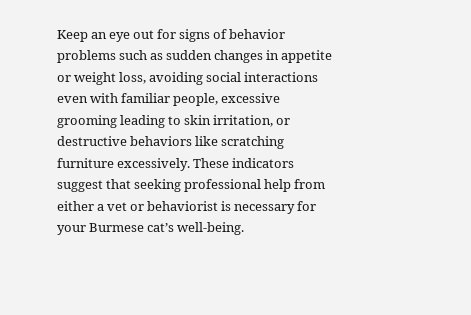Keep an eye out for signs of behavior problems such as sudden changes in appetite or weight loss, avoiding social interactions even with familiar people, excessive grooming leading to skin irritation, or destructive behaviors like scratching furniture excessively. These indicators suggest that seeking professional help from either a vet or behaviorist is necessary for your Burmese cat’s well-being.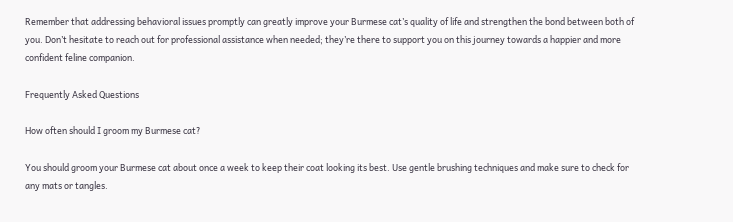Remember that addressing behavioral issues promptly can greatly improve your Burmese cat’s quality of life and strengthen the bond between both of you. Don’t hesitate to reach out for professional assistance when needed; they’re there to support you on this journey towards a happier and more confident feline companion.

Frequently Asked Questions

How often should I groom my Burmese cat?

You should groom your Burmese cat about once a week to keep their coat looking its best. Use gentle brushing techniques and make sure to check for any mats or tangles.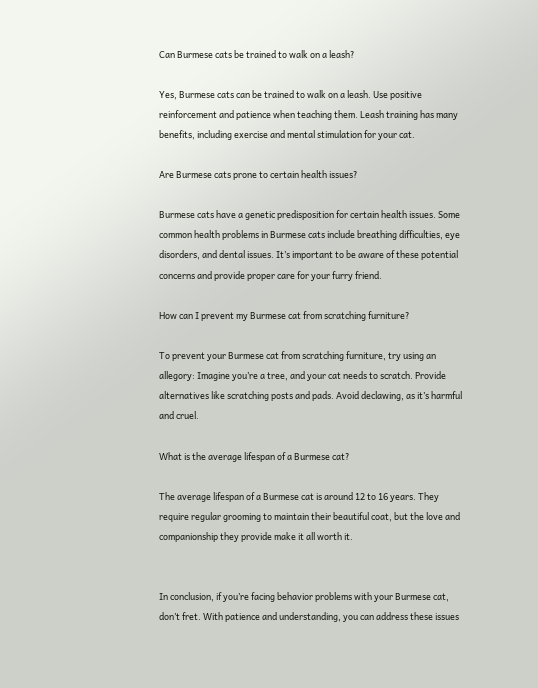Can Burmese cats be trained to walk on a leash?

Yes, Burmese cats can be trained to walk on a leash. Use positive reinforcement and patience when teaching them. Leash training has many benefits, including exercise and mental stimulation for your cat.

Are Burmese cats prone to certain health issues?

Burmese cats have a genetic predisposition for certain health issues. Some common health problems in Burmese cats include breathing difficulties, eye disorders, and dental issues. It’s important to be aware of these potential concerns and provide proper care for your furry friend.

How can I prevent my Burmese cat from scratching furniture?

To prevent your Burmese cat from scratching furniture, try using an allegory: Imagine you’re a tree, and your cat needs to scratch. Provide alternatives like scratching posts and pads. Avoid declawing, as it’s harmful and cruel.

What is the average lifespan of a Burmese cat?

The average lifespan of a Burmese cat is around 12 to 16 years. They require regular grooming to maintain their beautiful coat, but the love and companionship they provide make it all worth it.


In conclusion, if you’re facing behavior problems with your Burmese cat, don’t fret. With patience and understanding, you can address these issues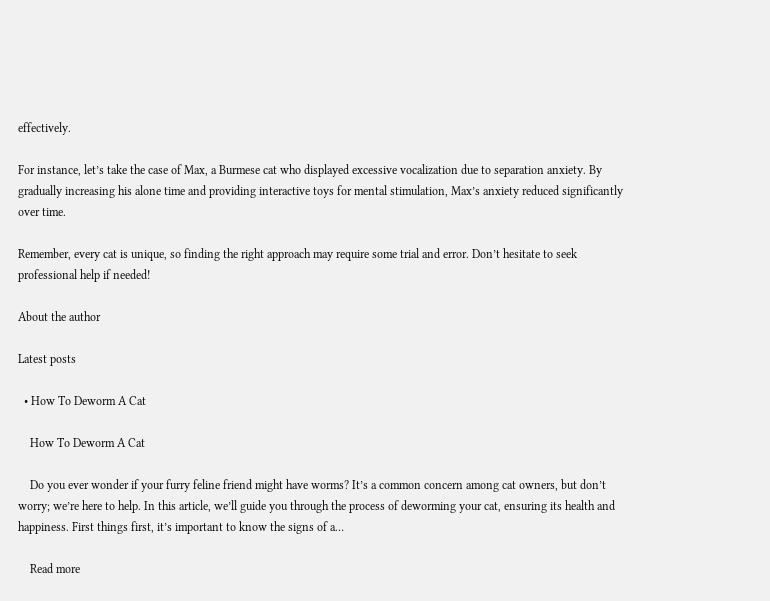effectively.

For instance, let’s take the case of Max, a Burmese cat who displayed excessive vocalization due to separation anxiety. By gradually increasing his alone time and providing interactive toys for mental stimulation, Max’s anxiety reduced significantly over time.

Remember, every cat is unique, so finding the right approach may require some trial and error. Don’t hesitate to seek professional help if needed!

About the author

Latest posts

  • How To Deworm A Cat

    How To Deworm A Cat

    Do you ever wonder if your furry feline friend might have worms? It’s a common concern among cat owners, but don’t worry; we’re here to help. In this article, we’ll guide you through the process of deworming your cat, ensuring its health and happiness. First things first, it’s important to know the signs of a…

    Read more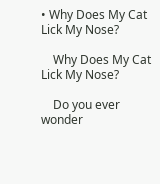• Why Does My Cat Lick My Nose?

    Why Does My Cat Lick My Nose?

    Do you ever wonder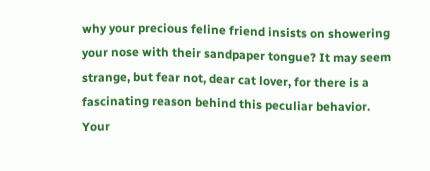why your precious feline friend insists on showering your nose with their sandpaper tongue? It may seem strange, but fear not, dear cat lover, for there is a fascinating reason behind this peculiar behavior. Your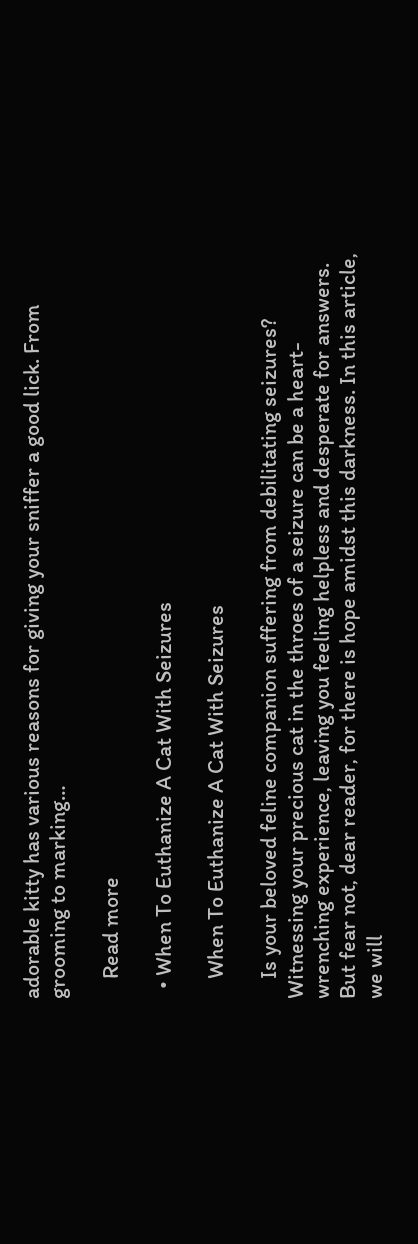adorable kitty has various reasons for giving your sniffer a good lick. From grooming to marking…

    Read more

  • When To Euthanize A Cat With Seizures

    When To Euthanize A Cat With Seizures

    Is your beloved feline companion suffering from debilitating seizures? Witnessing your precious cat in the throes of a seizure can be a heart-wrenching experience, leaving you feeling helpless and desperate for answers. But fear not, dear reader, for there is hope amidst this darkness. In this article, we will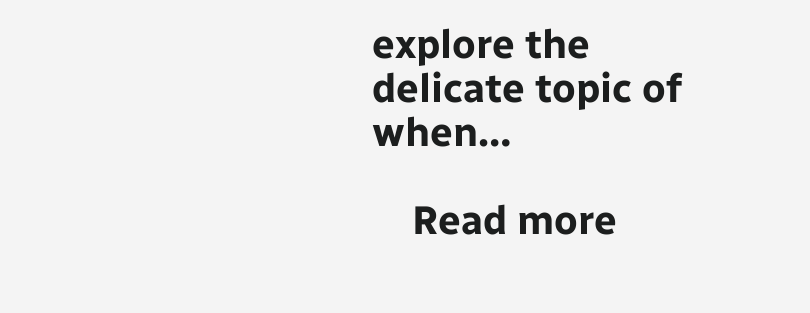explore the delicate topic of when…

    Read more